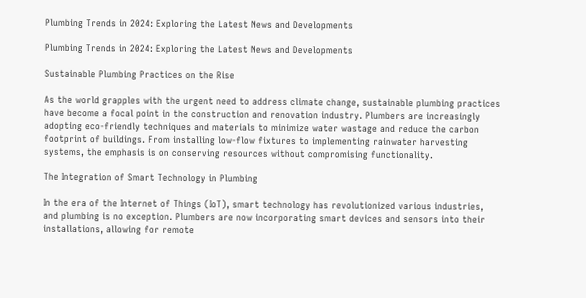Plumbing Trends in 2024: Exploring the Latest News and Developments

Plumbing Trends in 2024: Exploring the Latest News and Developments

Sustainable Plumbing Practices on the Rise

As the world grapples with the urgent need to address climate change, sustainable plumbing practices have become a focal point in the construction and renovation industry. Plumbers are increasingly adopting eco-friendly techniques and materials to minimize water wastage and reduce the carbon footprint of buildings. From installing low-flow fixtures to implementing rainwater harvesting systems, the emphasis is on conserving resources without compromising functionality.

The Integration of Smart Technology in Plumbing

In the era of the Internet of Things (IoT), smart technology has revolutionized various industries, and plumbing is no exception. Plumbers are now incorporating smart devices and sensors into their installations, allowing for remote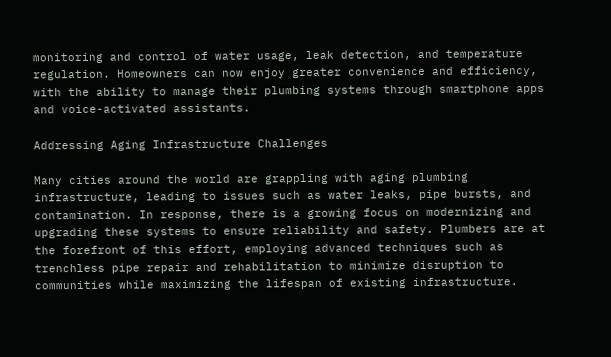monitoring and control of water usage, leak detection, and temperature regulation. Homeowners can now enjoy greater convenience and efficiency, with the ability to manage their plumbing systems through smartphone apps and voice-activated assistants.

Addressing Aging Infrastructure Challenges

Many cities around the world are grappling with aging plumbing infrastructure, leading to issues such as water leaks, pipe bursts, and contamination. In response, there is a growing focus on modernizing and upgrading these systems to ensure reliability and safety. Plumbers are at the forefront of this effort, employing advanced techniques such as trenchless pipe repair and rehabilitation to minimize disruption to communities while maximizing the lifespan of existing infrastructure.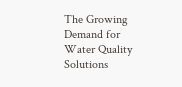The Growing Demand for Water Quality Solutions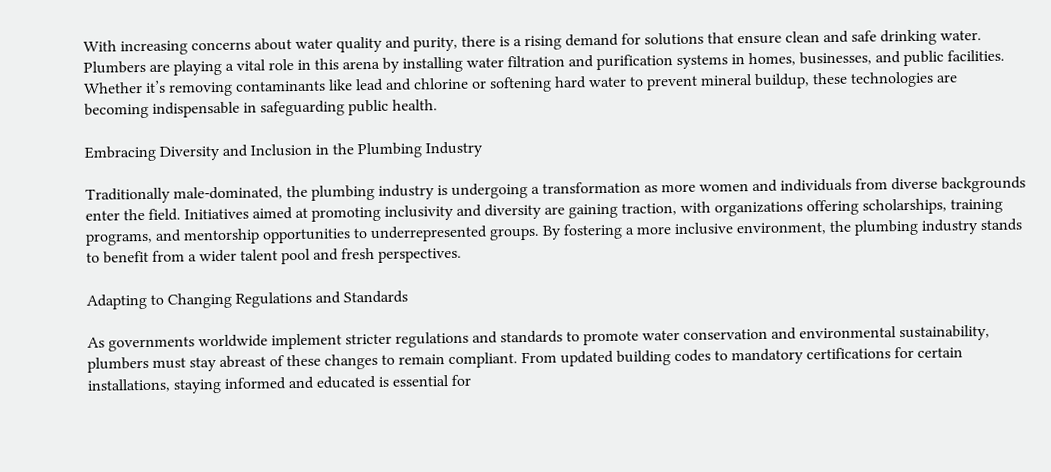With increasing concerns about water quality and purity, there is a rising demand for solutions that ensure clean and safe drinking water. Plumbers are playing a vital role in this arena by installing water filtration and purification systems in homes, businesses, and public facilities. Whether it’s removing contaminants like lead and chlorine or softening hard water to prevent mineral buildup, these technologies are becoming indispensable in safeguarding public health.

Embracing Diversity and Inclusion in the Plumbing Industry

Traditionally male-dominated, the plumbing industry is undergoing a transformation as more women and individuals from diverse backgrounds enter the field. Initiatives aimed at promoting inclusivity and diversity are gaining traction, with organizations offering scholarships, training programs, and mentorship opportunities to underrepresented groups. By fostering a more inclusive environment, the plumbing industry stands to benefit from a wider talent pool and fresh perspectives.

Adapting to Changing Regulations and Standards

As governments worldwide implement stricter regulations and standards to promote water conservation and environmental sustainability, plumbers must stay abreast of these changes to remain compliant. From updated building codes to mandatory certifications for certain installations, staying informed and educated is essential for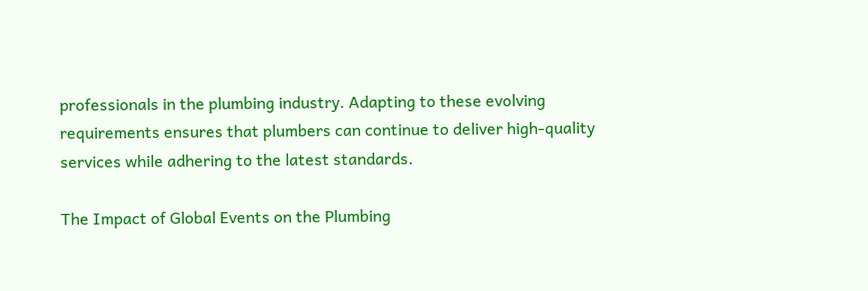professionals in the plumbing industry. Adapting to these evolving requirements ensures that plumbers can continue to deliver high-quality services while adhering to the latest standards.

The Impact of Global Events on the Plumbing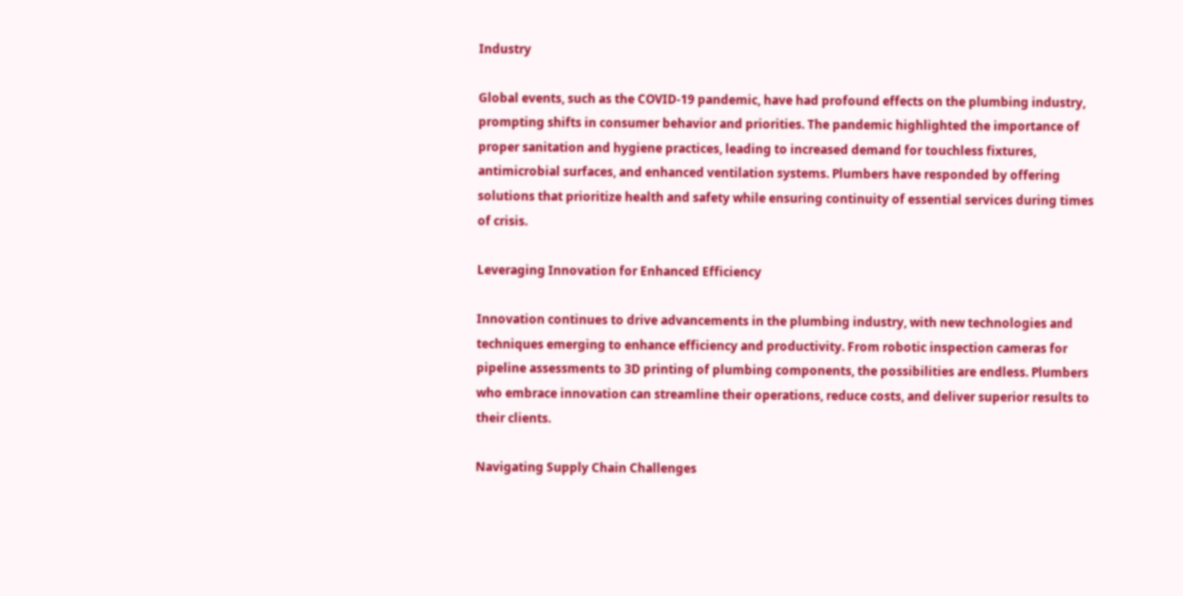Industry

Global events, such as the COVID-19 pandemic, have had profound effects on the plumbing industry, prompting shifts in consumer behavior and priorities. The pandemic highlighted the importance of proper sanitation and hygiene practices, leading to increased demand for touchless fixtures, antimicrobial surfaces, and enhanced ventilation systems. Plumbers have responded by offering solutions that prioritize health and safety while ensuring continuity of essential services during times of crisis.

Leveraging Innovation for Enhanced Efficiency

Innovation continues to drive advancements in the plumbing industry, with new technologies and techniques emerging to enhance efficiency and productivity. From robotic inspection cameras for pipeline assessments to 3D printing of plumbing components, the possibilities are endless. Plumbers who embrace innovation can streamline their operations, reduce costs, and deliver superior results to their clients.

Navigating Supply Chain Challenges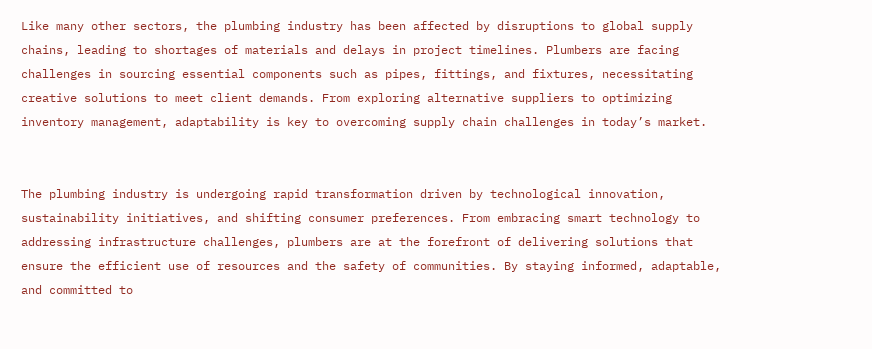Like many other sectors, the plumbing industry has been affected by disruptions to global supply chains, leading to shortages of materials and delays in project timelines. Plumbers are facing challenges in sourcing essential components such as pipes, fittings, and fixtures, necessitating creative solutions to meet client demands. From exploring alternative suppliers to optimizing inventory management, adaptability is key to overcoming supply chain challenges in today’s market.


The plumbing industry is undergoing rapid transformation driven by technological innovation, sustainability initiatives, and shifting consumer preferences. From embracing smart technology to addressing infrastructure challenges, plumbers are at the forefront of delivering solutions that ensure the efficient use of resources and the safety of communities. By staying informed, adaptable, and committed to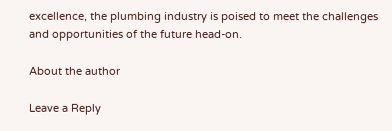excellence, the plumbing industry is poised to meet the challenges and opportunities of the future head-on.

About the author

Leave a Reply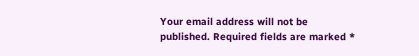Your email address will not be published. Required fields are marked *